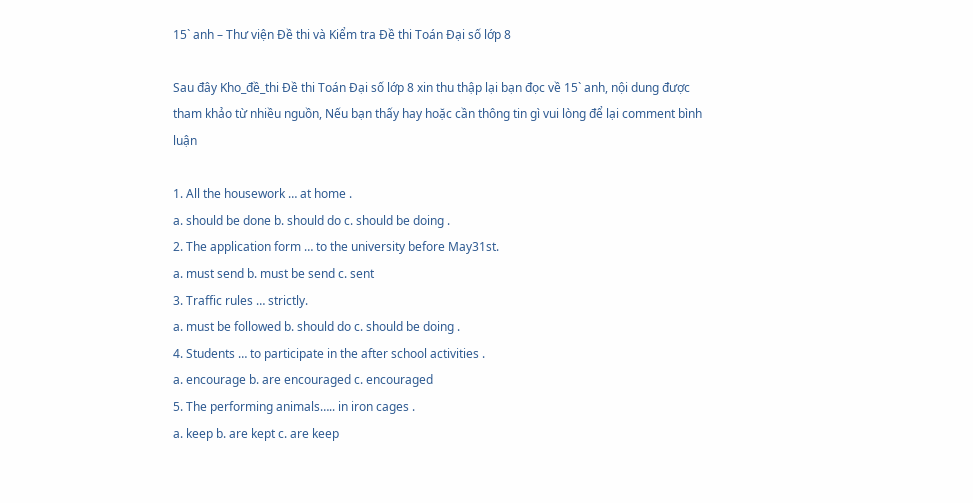15` anh – Thư viện Đề thi và Kiểm tra Đề thi Toán Đại số lớp 8

Sau đây Kho_đề_thi Đề thi Toán Đại số lớp 8 xin thu thập lại bạn đọc về 15` anh, nội dung được tham khảo từ nhiều nguồn, Nếu bạn thấy hay hoặc cần thông tin gì vui lòng để lại comment bình luận

1. All the housework … at home .
a. should be done b. should do c. should be doing .
2. The application form … to the university before May31st.
a. must send b. must be send c. sent
3. Traffic rules … strictly.
a. must be followed b. should do c. should be doing .
4. Students … to participate in the after school activities .
a. encourage b. are encouraged c. encouraged
5. The performing animals….. in iron cages .
a. keep b. are kept c. are keep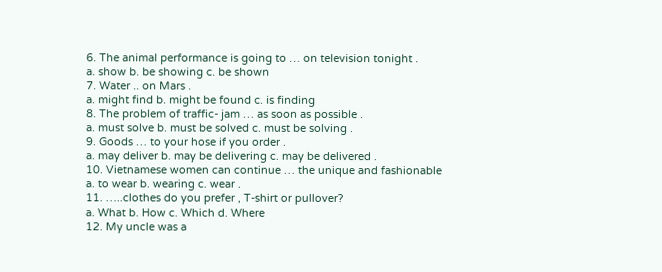6. The animal performance is going to … on television tonight .
a. show b. be showing c. be shown
7. Water .. on Mars .
a. might find b. might be found c. is finding
8. The problem of traffic- jam … as soon as possible .
a. must solve b. must be solved c. must be solving .
9. Goods … to your hose if you order .
a. may deliver b. may be delivering c. may be delivered .
10. Vietnamese women can continue … the unique and fashionable
a. to wear b. wearing c. wear .
11. …..clothes do you prefer , T-shirt or pullover?
a. What b. How c. Which d. Where
12. My uncle was a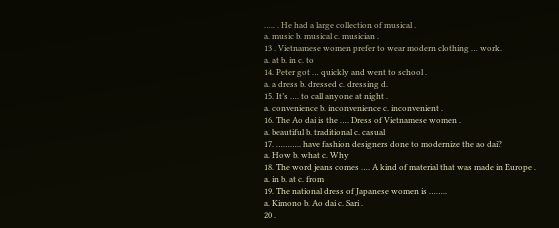….. . He had a large collection of musical .
a. music b. musical c. musician .
13 . Vietnamese women prefer to wear modern clothing … work.
a. at b. in c. to
14. Peter got … quickly and went to school .
a. a dress b. dressed c. dressing d.
15. It’s …. to call anyone at night .
a. convenience b. inconvenience c. inconvenient .
16. The Ao dai is the …. Dress of Vietnamese women .
a. beautiful b. traditional c. casual
17. ……….. have fashion designers done to modernize the ao dai?
a. How b. what c. Why
18. The word jeans comes …. A kind of material that was made in Europe .
a. in b. at c. from
19. The national dress of Japanese women is ……..
a. Kimono b. Ao dai c. Sari .
20 .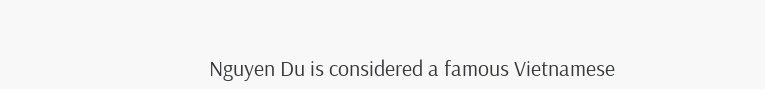Nguyen Du is considered a famous Vietnamese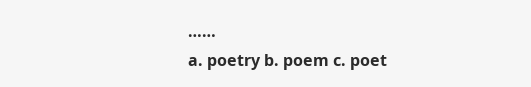……
a. poetry b. poem c. poet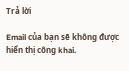Trả lời

Email của bạn sẽ không được hiển thị công khai.